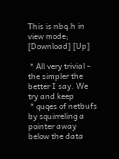This is nbq.h in view mode; [Download] [Up]

 * All very trivial - the simpler the better I say. We try and keep
 * quqes of netbufs by squirreling a pointer away below the data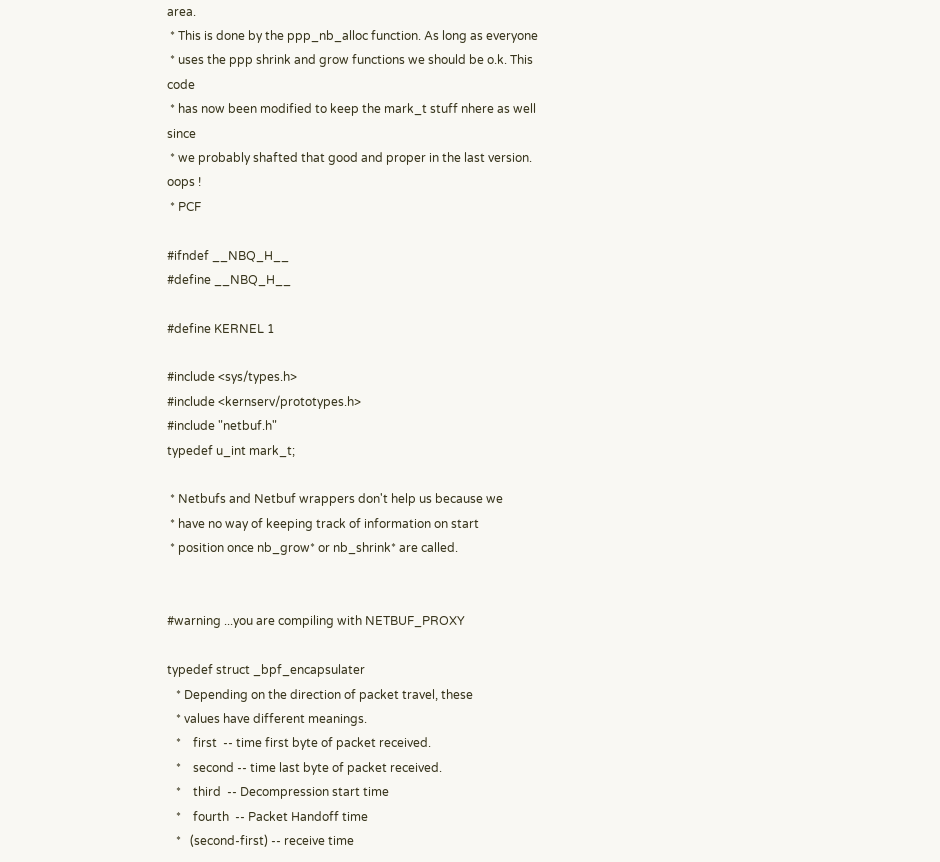area.
 * This is done by the ppp_nb_alloc function. As long as everyone
 * uses the ppp shrink and grow functions we should be o.k. This code
 * has now been modified to keep the mark_t stuff nhere as well since
 * we probably shafted that good and proper in the last version. oops !
 * PCF

#ifndef __NBQ_H__
#define __NBQ_H__

#define KERNEL 1

#include <sys/types.h>
#include <kernserv/prototypes.h>
#include "netbuf.h"
typedef u_int mark_t;

 * Netbufs and Netbuf wrappers don't help us because we
 * have no way of keeping track of information on start
 * position once nb_grow* or nb_shrink* are called.


#warning ...you are compiling with NETBUF_PROXY

typedef struct _bpf_encapsulater
   * Depending on the direction of packet travel, these
   * values have different meanings.
   *    first  -- time first byte of packet received.
   *    second -- time last byte of packet received.
   *    third  -- Decompression start time
   *    fourth  -- Packet Handoff time
   *   (second-first) -- receive time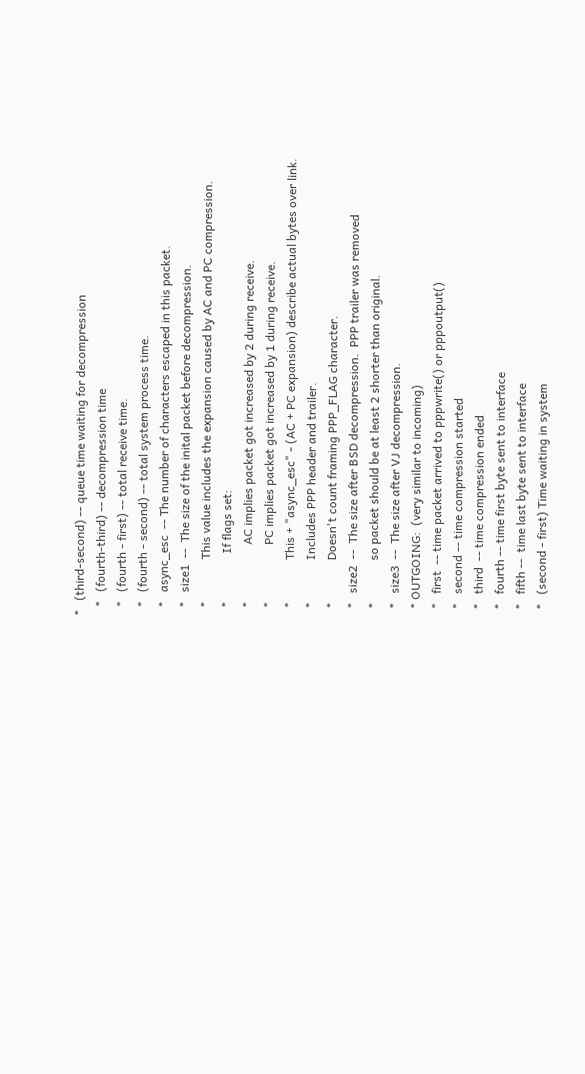*   (third-second) -- queue time waiting for decompression
   *   (fourth-third) -- decompression time
   *   (fourth - first) -- total receive time.
   *   (fourth - second) -- total system process time.
   *   async_esc  -- The number of characters escaped in this packet.
   *   size1  --  The size of the inital packet before decompression.
   *              This value includes the expansion caused by AC and PC compression.
   *                If flags set:
   *                   AC implies packet got increased by 2 during receive.
   *                   PC implies packet got increased by 1 during receive.
   *              This + "async_esc" - (AC + PC expansion) describe actual bytes over link.
   *              Includes PPP header and trailer.
   *              Doesn't count framing PPP_FLAG character.
   *   size2  --  The size after BSD decompression.  PPP trailer was removed
   *              so packet should be at least 2 shorter than original.
   *   size3  --  The size after VJ decompression.
   * OUTGOING:  (very similar to incoming)
   *   first  -- time packet arrived to pppwrite() or pppoutput()
   *   second -- time compression started
   *   third  -- time compression ended
   *   fourth -- time first byte sent to interface
   *   fifth --  time last byte sent to interface
   *   (second - first) Time waiting in system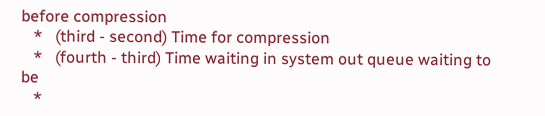before compression
   *   (third - second) Time for compression
   *   (fourth - third) Time waiting in system out queue waiting to be
   *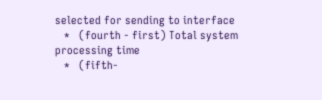selected for sending to interface
   *   (fourth - first) Total system processing time
   *   (fifth-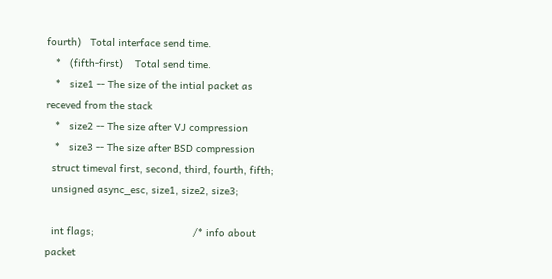fourth)   Total interface send time.
   *   (fifth-first)    Total send time.
   *   size1 -- The size of the intial packet as receved from the stack
   *   size2 -- The size after VJ compression
   *   size3 -- The size after BSD compression
  struct timeval first, second, third, fourth, fifth;
  unsigned async_esc, size1, size2, size3;

  int flags;                                 /* info about packet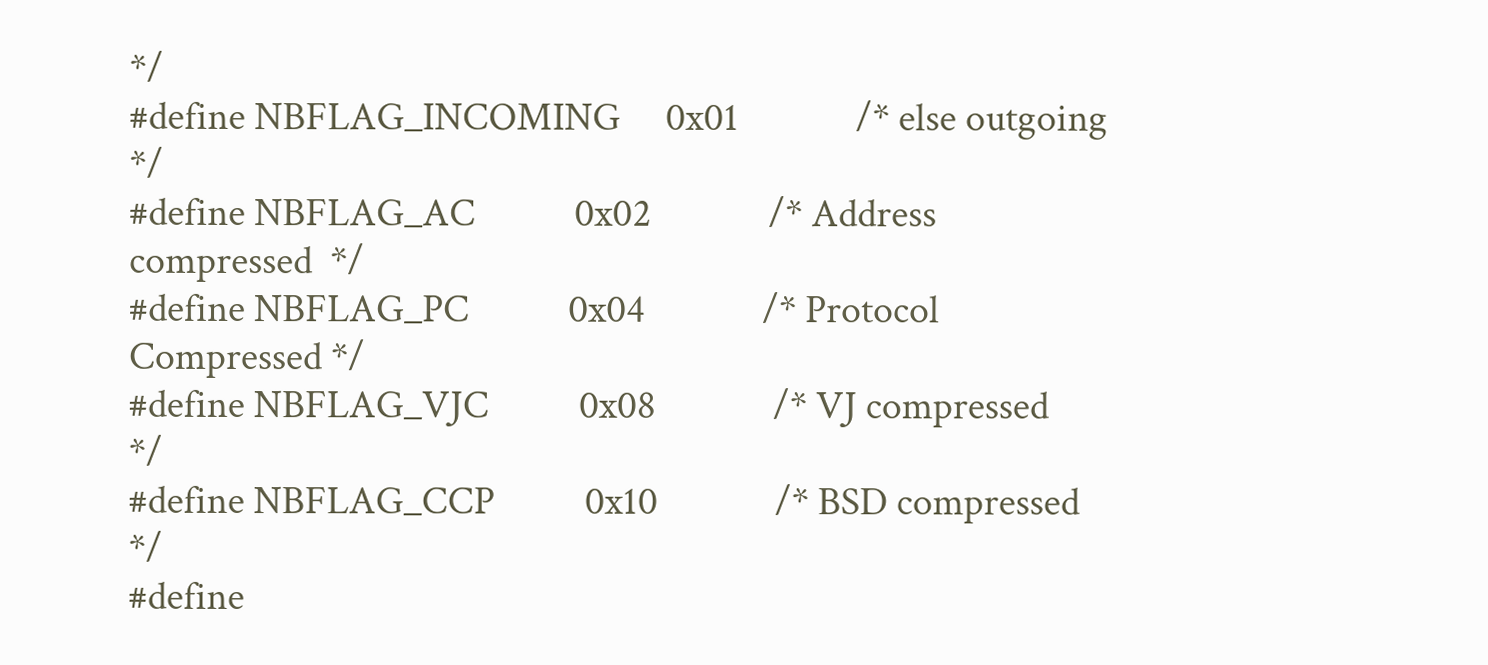*/
#define NBFLAG_INCOMING     0x01             /* else outgoing       */
#define NBFLAG_AC           0x02             /* Address compressed  */
#define NBFLAG_PC           0x04             /* Protocol Compressed */
#define NBFLAG_VJC          0x08             /* VJ compressed       */
#define NBFLAG_CCP          0x10             /* BSD compressed      */
#define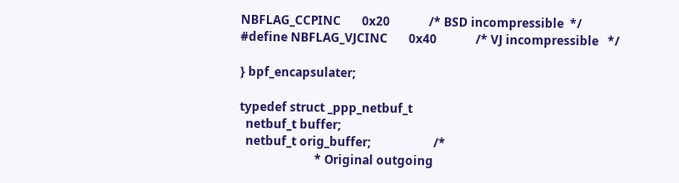NBFLAG_CCPINC       0x20             /* BSD incompressible  */
#define NBFLAG_VJCINC       0x40             /* VJ incompressible   */

} bpf_encapsulater;

typedef struct _ppp_netbuf_t
  netbuf_t buffer;
  netbuf_t orig_buffer;                     /*
                         * Original outgoing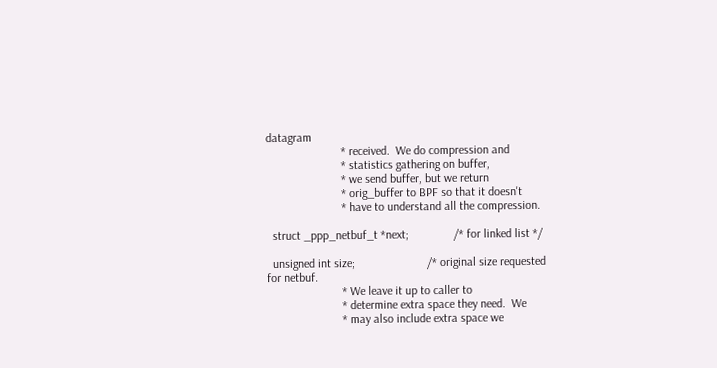datagram
                         * received.  We do compression and
                         * statistics gathering on buffer,
                         * we send buffer, but we return
                         * orig_buffer to BPF so that it doesn't
                         * have to understand all the compression.

  struct _ppp_netbuf_t *next;               /* for linked list */

  unsigned int size;                        /* original size requested for netbuf.
                         * We leave it up to caller to
                         * determine extra space they need.  We
                         * may also include extra space we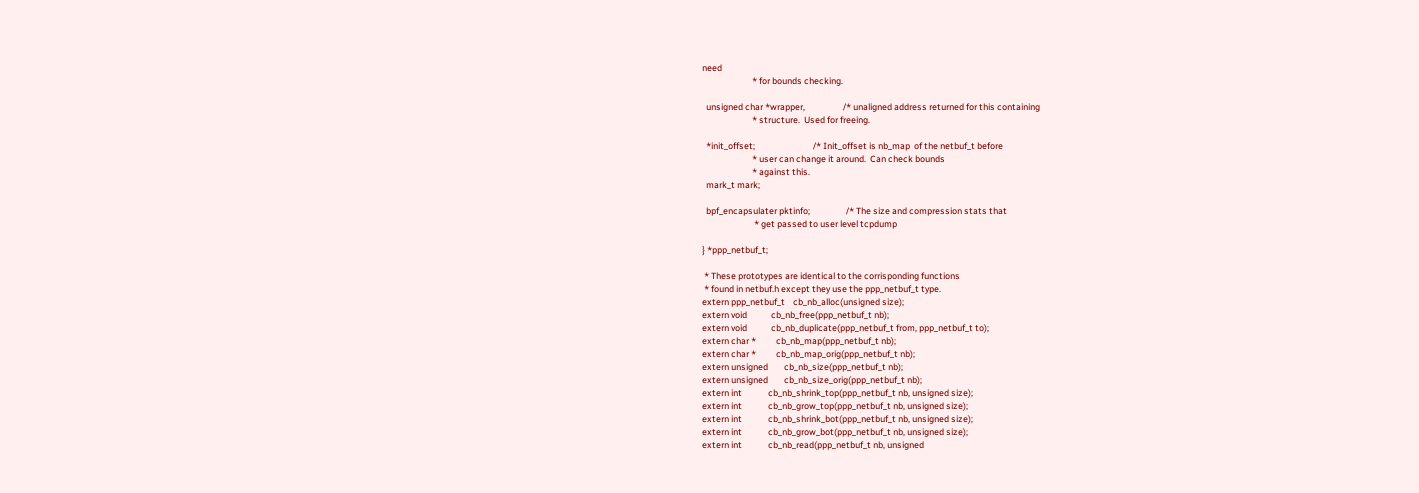need
                         * for bounds checking.

  unsigned char *wrapper,                   /* unaligned address returned for this containing
                         * structure.  Used for freeing.

  *init_offset;                             /* Init_offset is nb_map  of the netbuf_t before
                         * user can change it around.  Can check bounds
                         * against this.
  mark_t mark;

  bpf_encapsulater pktinfo;                  /* The size and compression stats that
                          * get passed to user level tcpdump

} *ppp_netbuf_t;

 * These prototypes are identical to the corrisponding functions
 * found in netbuf.h except they use the ppp_netbuf_t type.
extern ppp_netbuf_t    cb_nb_alloc(unsigned size);
extern void            cb_nb_free(ppp_netbuf_t nb);
extern void            cb_nb_duplicate(ppp_netbuf_t from, ppp_netbuf_t to);
extern char *          cb_nb_map(ppp_netbuf_t nb);
extern char *          cb_nb_map_orig(ppp_netbuf_t nb);
extern unsigned        cb_nb_size(ppp_netbuf_t nb);
extern unsigned        cb_nb_size_orig(ppp_netbuf_t nb);
extern int             cb_nb_shrink_top(ppp_netbuf_t nb, unsigned size);
extern int             cb_nb_grow_top(ppp_netbuf_t nb, unsigned size);
extern int             cb_nb_shrink_bot(ppp_netbuf_t nb, unsigned size);
extern int             cb_nb_grow_bot(ppp_netbuf_t nb, unsigned size);
extern int             cb_nb_read(ppp_netbuf_t nb, unsigned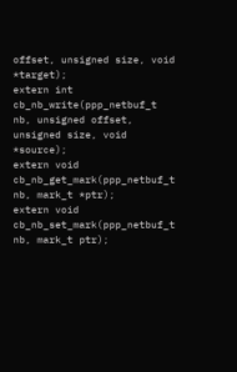offset, unsigned size, void *target);
extern int             cb_nb_write(ppp_netbuf_t nb, unsigned offset, unsigned size, void *source);
extern void            cb_nb_get_mark(ppp_netbuf_t nb, mark_t *ptr);
extern void            cb_nb_set_mark(ppp_netbuf_t nb, mark_t ptr);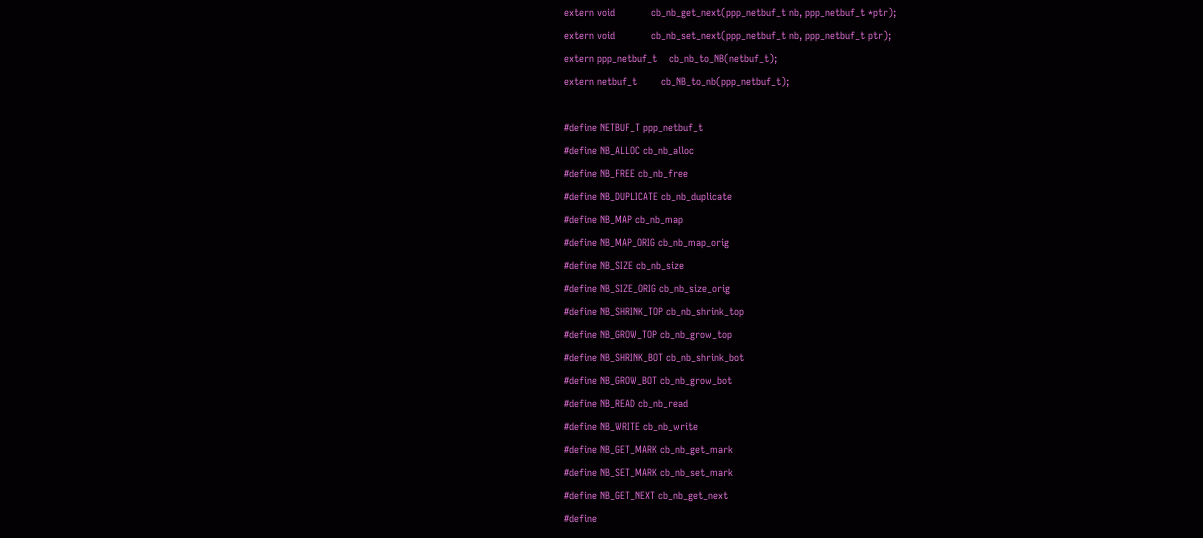extern void            cb_nb_get_next(ppp_netbuf_t nb, ppp_netbuf_t *ptr);
extern void            cb_nb_set_next(ppp_netbuf_t nb, ppp_netbuf_t ptr);
extern ppp_netbuf_t    cb_nb_to_NB(netbuf_t);
extern netbuf_t        cb_NB_to_nb(ppp_netbuf_t);

#define NETBUF_T ppp_netbuf_t
#define NB_ALLOC cb_nb_alloc
#define NB_FREE cb_nb_free
#define NB_DUPLICATE cb_nb_duplicate
#define NB_MAP cb_nb_map
#define NB_MAP_ORIG cb_nb_map_orig
#define NB_SIZE cb_nb_size
#define NB_SIZE_ORIG cb_nb_size_orig
#define NB_SHRINK_TOP cb_nb_shrink_top
#define NB_GROW_TOP cb_nb_grow_top
#define NB_SHRINK_BOT cb_nb_shrink_bot
#define NB_GROW_BOT cb_nb_grow_bot
#define NB_READ cb_nb_read
#define NB_WRITE cb_nb_write
#define NB_GET_MARK cb_nb_get_mark
#define NB_SET_MARK cb_nb_set_mark
#define NB_GET_NEXT cb_nb_get_next
#define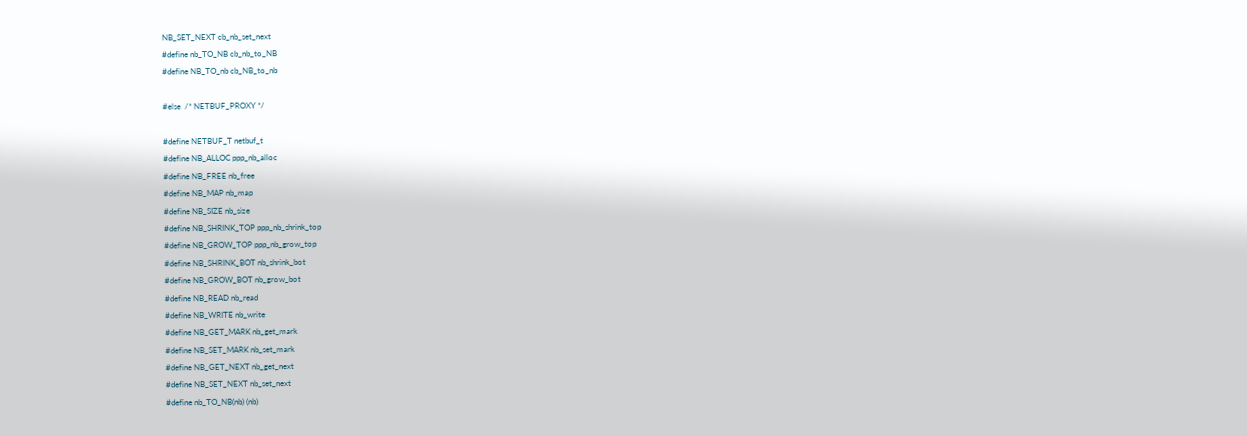NB_SET_NEXT cb_nb_set_next
#define nb_TO_NB cb_nb_to_NB
#define NB_TO_nb cb_NB_to_nb

#else  /* NETBUF_PROXY */

#define NETBUF_T netbuf_t
#define NB_ALLOC ppp_nb_alloc
#define NB_FREE nb_free
#define NB_MAP nb_map
#define NB_SIZE nb_size
#define NB_SHRINK_TOP ppp_nb_shrink_top
#define NB_GROW_TOP ppp_nb_grow_top
#define NB_SHRINK_BOT nb_shrink_bot
#define NB_GROW_BOT nb_grow_bot
#define NB_READ nb_read
#define NB_WRITE nb_write
#define NB_GET_MARK nb_get_mark
#define NB_SET_MARK nb_set_mark
#define NB_GET_NEXT nb_get_next
#define NB_SET_NEXT nb_set_next
#define nb_TO_NB(nb) (nb)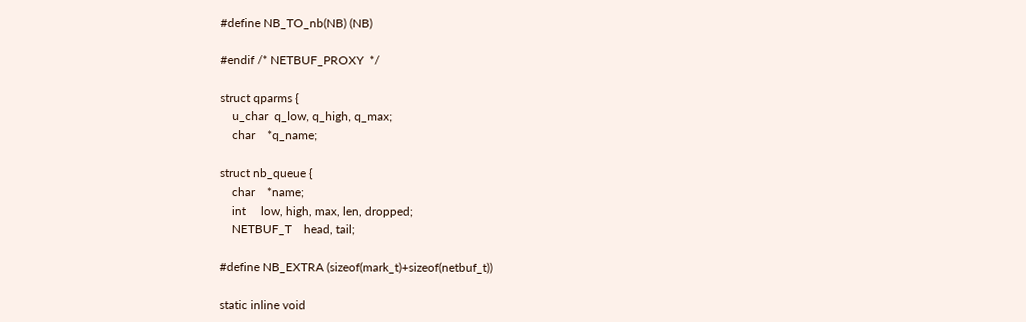#define NB_TO_nb(NB) (NB)

#endif /* NETBUF_PROXY  */

struct qparms {
    u_char  q_low, q_high, q_max;
    char    *q_name;

struct nb_queue {
    char    *name;
    int     low, high, max, len, dropped;
    NETBUF_T    head, tail;

#define NB_EXTRA (sizeof(mark_t)+sizeof(netbuf_t))

static inline void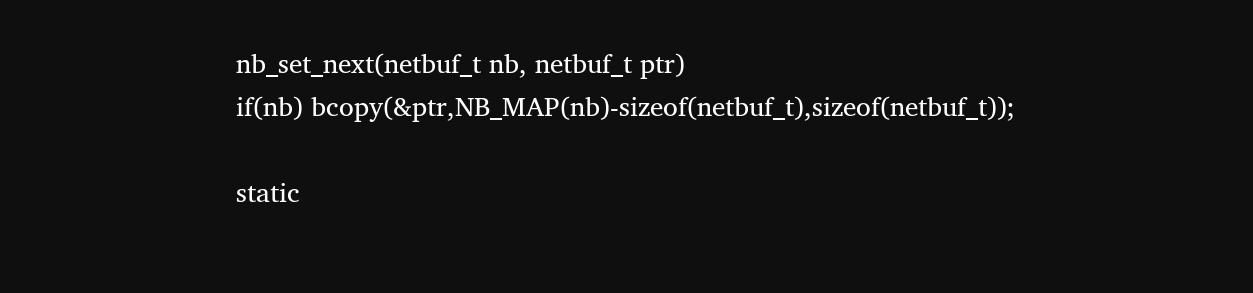nb_set_next(netbuf_t nb, netbuf_t ptr)
if(nb) bcopy(&ptr,NB_MAP(nb)-sizeof(netbuf_t),sizeof(netbuf_t));

static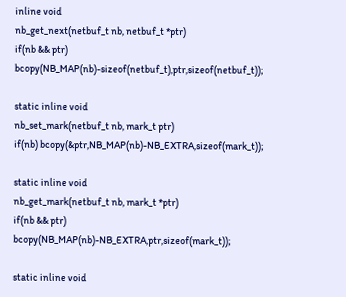inline void
nb_get_next(netbuf_t nb, netbuf_t *ptr)
if(nb && ptr) bcopy(NB_MAP(nb)-sizeof(netbuf_t),ptr,sizeof(netbuf_t));

static inline void
nb_set_mark(netbuf_t nb, mark_t ptr)
if(nb) bcopy(&ptr,NB_MAP(nb)-NB_EXTRA,sizeof(mark_t));

static inline void
nb_get_mark(netbuf_t nb, mark_t *ptr)
if(nb && ptr) bcopy(NB_MAP(nb)-NB_EXTRA,ptr,sizeof(mark_t));

static inline void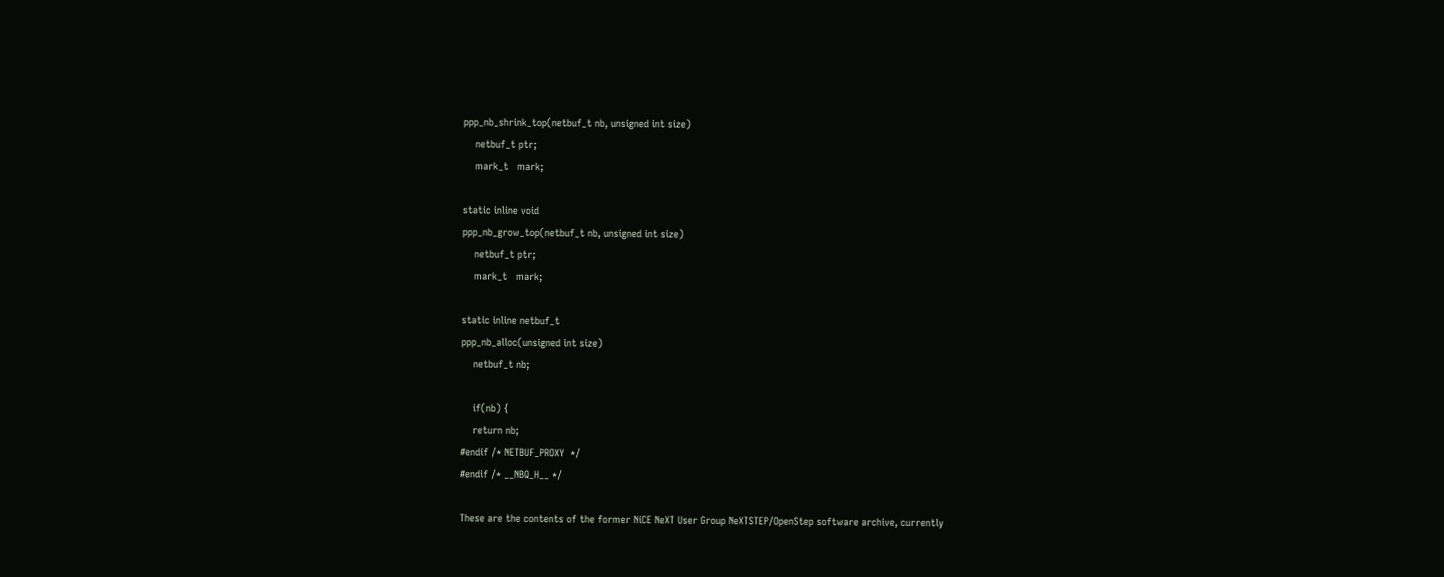ppp_nb_shrink_top(netbuf_t nb, unsigned int size)
    netbuf_t ptr;
    mark_t   mark;

static inline void
ppp_nb_grow_top(netbuf_t nb, unsigned int size)
    netbuf_t ptr;
    mark_t   mark;

static inline netbuf_t
ppp_nb_alloc(unsigned int size)
    netbuf_t nb;

    if(nb) {
    return nb;
#endif /* NETBUF_PROXY  */
#endif /* __NBQ_H__ */

These are the contents of the former NiCE NeXT User Group NeXTSTEP/OpenStep software archive, currently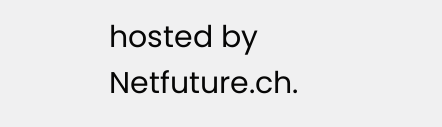hosted by Netfuture.ch.